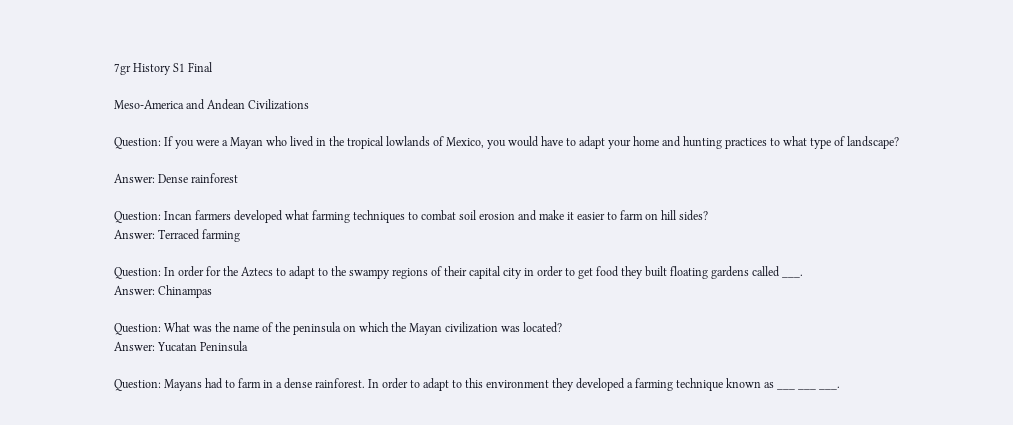7gr History S1 Final

Meso-America and Andean Civilizations

Question: If you were a Mayan who lived in the tropical lowlands of Mexico, you would have to adapt your home and hunting practices to what type of landscape?

Answer: Dense rainforest

Question: Incan farmers developed what farming techniques to combat soil erosion and make it easier to farm on hill sides?
Answer: Terraced farming

Question: In order for the Aztecs to adapt to the swampy regions of their capital city in order to get food they built floating gardens called ___.
Answer: Chinampas

Question: What was the name of the peninsula on which the Mayan civilization was located?
Answer: Yucatan Peninsula

Question: Mayans had to farm in a dense rainforest. In order to adapt to this environment they developed a farming technique known as ___ ___ ___.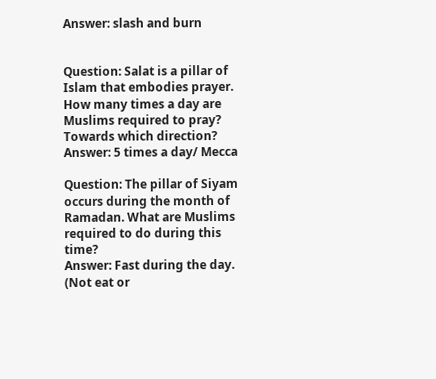Answer: slash and burn


Question: Salat is a pillar of Islam that embodies prayer. How many times a day are Muslims required to pray? Towards which direction?
Answer: 5 times a day/ Mecca

Question: The pillar of Siyam occurs during the month of Ramadan. What are Muslims required to do during this time?
Answer: Fast during the day. (Not eat or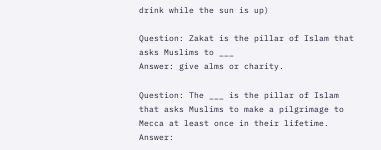drink while the sun is up)

Question: Zakat is the pillar of Islam that asks Muslims to ___
Answer: give alms or charity.

Question: The ___ is the pillar of Islam that asks Muslims to make a pilgrimage to Mecca at least once in their lifetime.
Answer: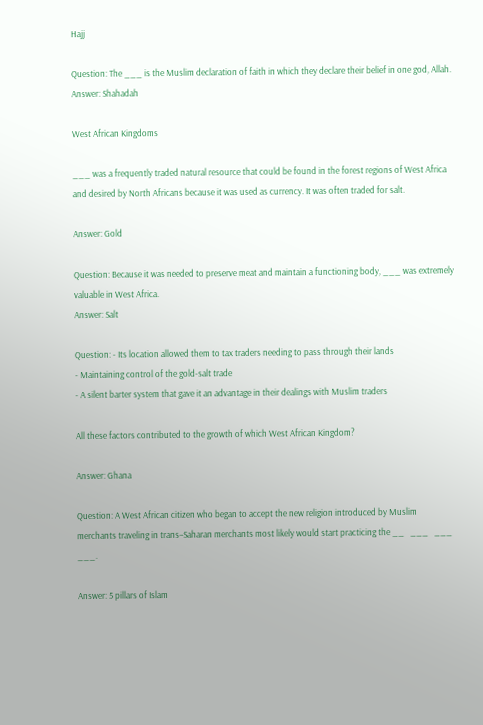Hajj

Question: The ___ is the Muslim declaration of faith in which they declare their belief in one god, Allah.
Answer: Shahadah

West African Kingdoms

___ was a frequently traded natural resource that could be found in the forest regions of West Africa and desired by North Africans because it was used as currency. It was often traded for salt.

Answer: Gold

Question: Because it was needed to preserve meat and maintain a functioning body, ___ was extremely valuable in West Africa.
Answer: Salt

Question: - Its location allowed them to tax traders needing to pass through their lands
- Maintaining control of the gold-salt trade
- A silent barter system that gave it an advantage in their dealings with Muslim traders

All these factors contributed to the growth of which West African Kingdom?

Answer: Ghana

Question: A West African citizen who began to accept the new religion introduced by Muslim merchants traveling in trans–Saharan merchants most likely would start practicing the __   ___   ___   ___.

Answer: 5 pillars of Islam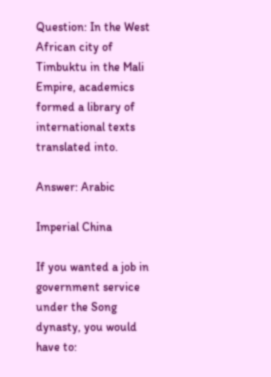Question: In the West African city of Timbuktu in the Mali Empire, academics formed a library of international texts translated into.

Answer: Arabic

Imperial China

If you wanted a job in government service under the Song dynasty, you would have to: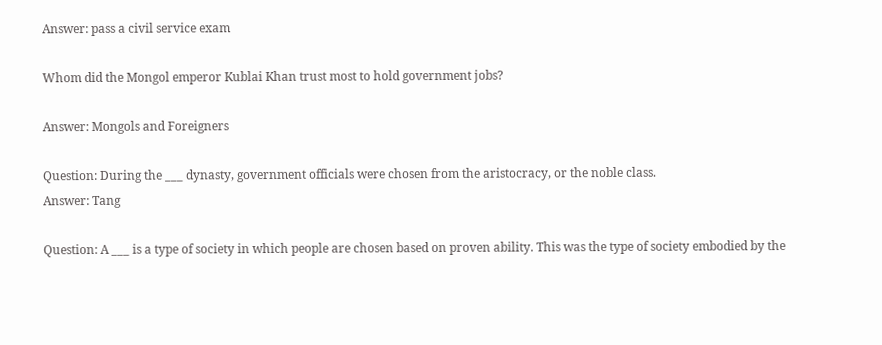Answer: pass a civil service exam

Whom did the Mongol emperor Kublai Khan trust most to hold government jobs?

Answer: Mongols and Foreigners

Question: During the ___ dynasty, government officials were chosen from the aristocracy, or the noble class.
Answer: Tang

Question: A ___ is a type of society in which people are chosen based on proven ability. This was the type of society embodied by the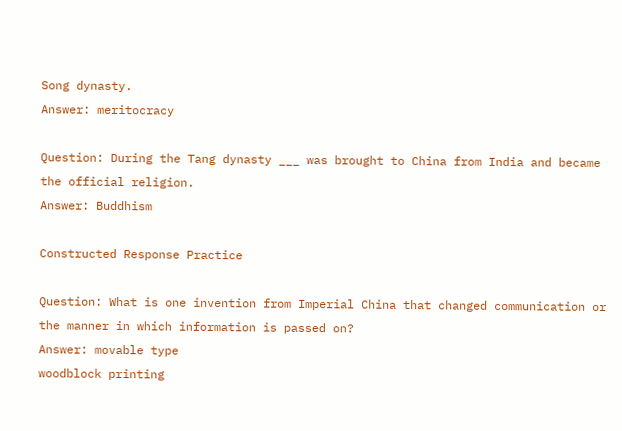Song dynasty.
Answer: meritocracy

Question: During the Tang dynasty ___ was brought to China from India and became the official religion.
Answer: Buddhism

Constructed Response Practice

Question: What is one invention from Imperial China that changed communication or the manner in which information is passed on?
Answer: movable type
woodblock printing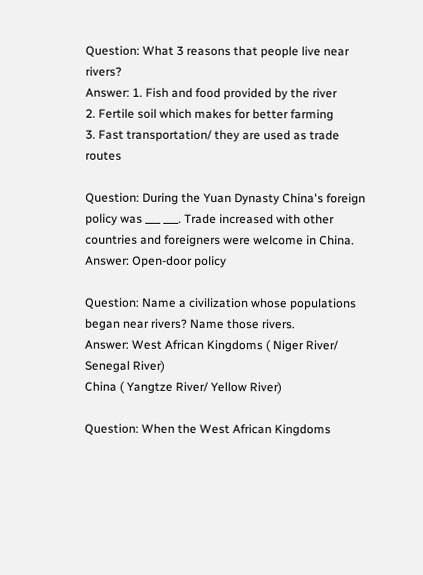Question: What 3 reasons that people live near rivers?
Answer: 1. Fish and food provided by the river
2. Fertile soil which makes for better farming
3. Fast transportation/ they are used as trade routes

Question: During the Yuan Dynasty China's foreign policy was ___ ___. Trade increased with other countries and foreigners were welcome in China.
Answer: Open-door policy

Question: Name a civilization whose populations began near rivers? Name those rivers.
Answer: West African Kingdoms ( Niger River/ Senegal River)
China ( Yangtze River/ Yellow River)

Question: When the West African Kingdoms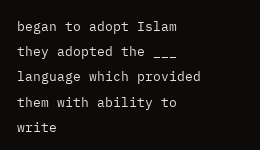began to adopt Islam they adopted the ___ language which provided them with ability to write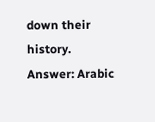down their history.
Answer: Arabic